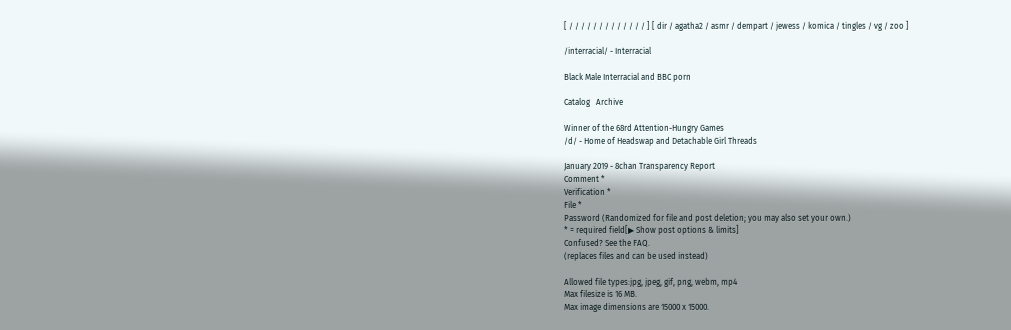[ / / / / / / / / / / / / / ] [ dir / agatha2 / asmr / dempart / jewess / komica / tingles / vg / zoo ]

/interracial/ - Interracial

Black Male Interracial and BBC porn

Catalog   Archive

Winner of the 68rd Attention-Hungry Games
/d/ - Home of Headswap and Detachable Girl Threads

January 2019 - 8chan Transparency Report
Comment *
Verification *
File *
Password (Randomized for file and post deletion; you may also set your own.)
* = required field[▶ Show post options & limits]
Confused? See the FAQ.
(replaces files and can be used instead)

Allowed file types:jpg, jpeg, gif, png, webm, mp4
Max filesize is 16 MB.
Max image dimensions are 15000 x 15000.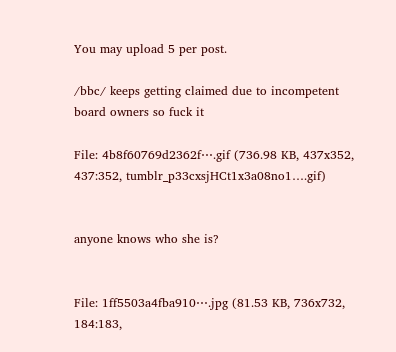You may upload 5 per post.

/bbc/ keeps getting claimed due to incompetent board owners so fuck it

File: 4b8f60769d2362f⋯.gif (736.98 KB, 437x352, 437:352, tumblr_p33cxsjHCt1x3a08no1….gif)


anyone knows who she is?


File: 1ff5503a4fba910⋯.jpg (81.53 KB, 736x732, 184:183,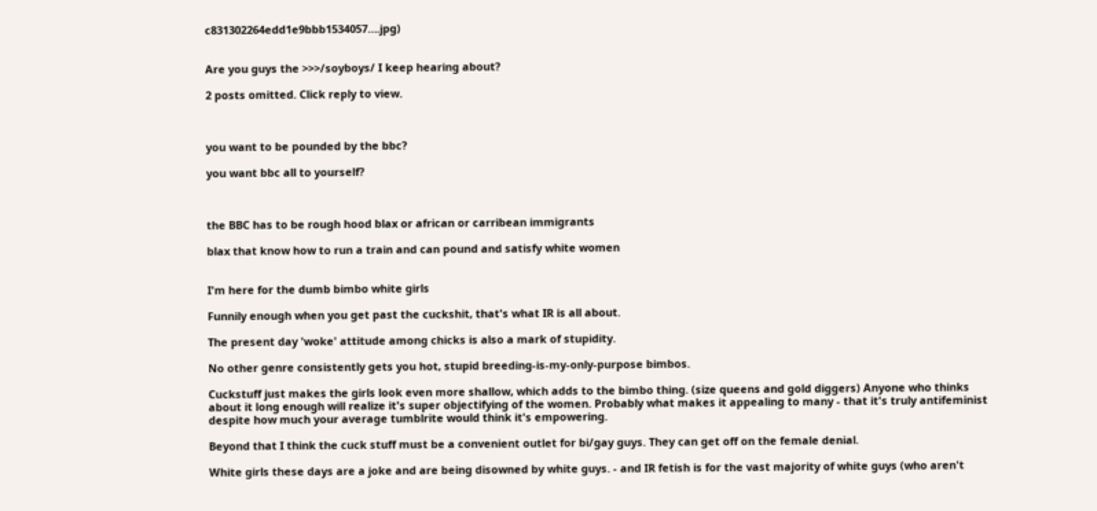c831302264edd1e9bbb1534057….jpg)


Are you guys the >>>/soyboys/ I keep hearing about?

2 posts omitted. Click reply to view.



you want to be pounded by the bbc?

you want bbc all to yourself?



the BBC has to be rough hood blax or african or carribean immigrants

blax that know how to run a train and can pound and satisfy white women


I'm here for the dumb bimbo white girls

Funnily enough when you get past the cuckshit, that's what IR is all about.

The present day 'woke' attitude among chicks is also a mark of stupidity.

No other genre consistently gets you hot, stupid breeding-is-my-only-purpose bimbos.

Cuckstuff just makes the girls look even more shallow, which adds to the bimbo thing. (size queens and gold diggers) Anyone who thinks about it long enough will realize it's super objectifying of the women. Probably what makes it appealing to many - that it's truly antifeminist despite how much your average tumblrite would think it's empowering.

Beyond that I think the cuck stuff must be a convenient outlet for bi/gay guys. They can get off on the female denial.

White girls these days are a joke and are being disowned by white guys. - and IR fetish is for the vast majority of white guys (who aren't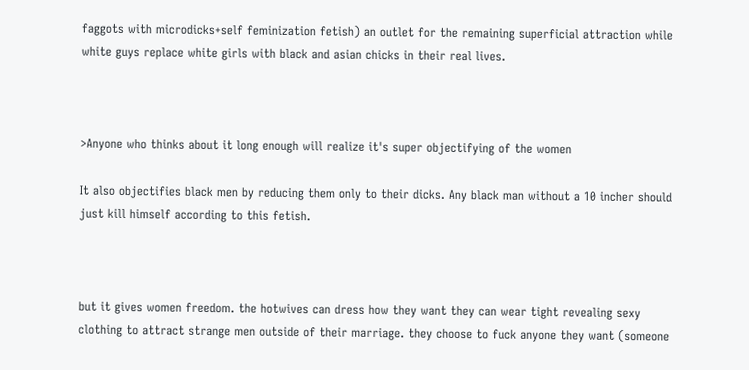faggots with microdicks+self feminization fetish) an outlet for the remaining superficial attraction while white guys replace white girls with black and asian chicks in their real lives.



>Anyone who thinks about it long enough will realize it's super objectifying of the women

It also objectifies black men by reducing them only to their dicks. Any black man without a 10 incher should just kill himself according to this fetish.



but it gives women freedom. the hotwives can dress how they want they can wear tight revealing sexy clothing to attract strange men outside of their marriage. they choose to fuck anyone they want (someone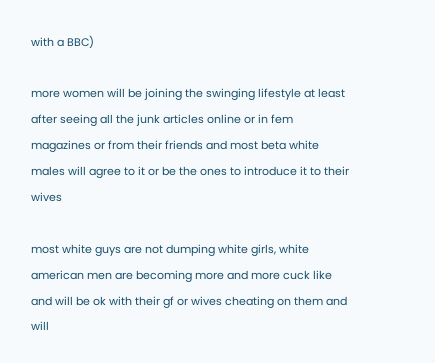with a BBC)

more women will be joining the swinging lifestyle at least after seeing all the junk articles online or in fem magazines or from their friends and most beta white males will agree to it or be the ones to introduce it to their wives

most white guys are not dumping white girls, white american men are becoming more and more cuck like and will be ok with their gf or wives cheating on them and will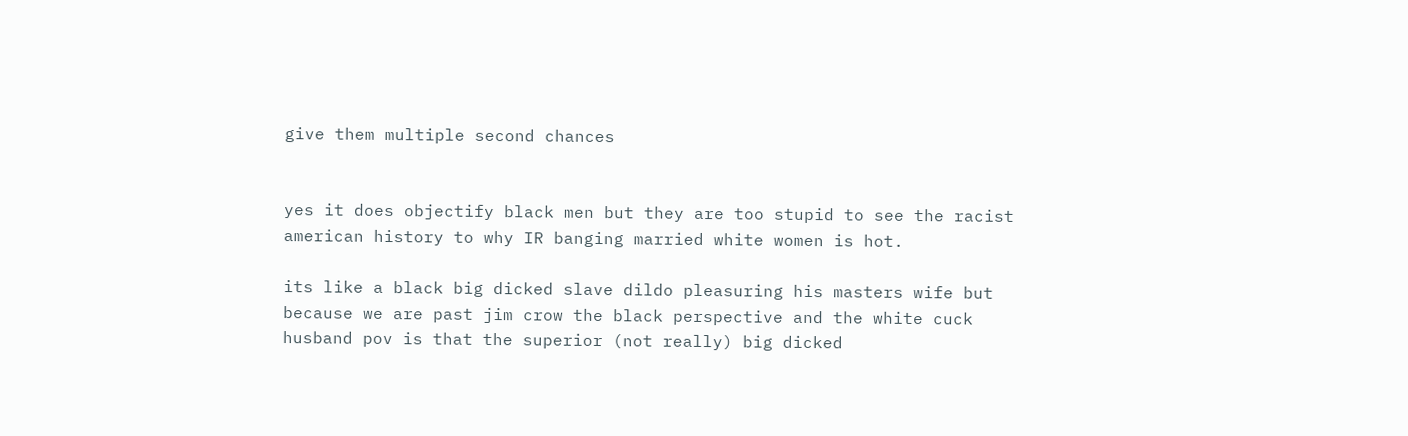give them multiple second chances


yes it does objectify black men but they are too stupid to see the racist american history to why IR banging married white women is hot.

its like a black big dicked slave dildo pleasuring his masters wife but because we are past jim crow the black perspective and the white cuck husband pov is that the superior (not really) big dicked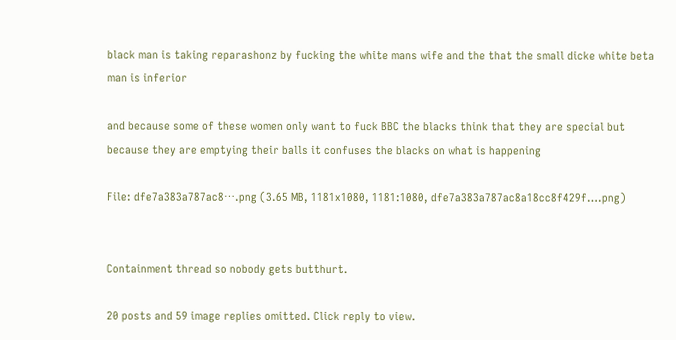black man is taking reparashonz by fucking the white mans wife and the that the small dicke white beta man is inferior

and because some of these women only want to fuck BBC the blacks think that they are special but because they are emptying their balls it confuses the blacks on what is happening

File: dfe7a383a787ac8⋯.png (3.65 MB, 1181x1080, 1181:1080, dfe7a383a787ac8a18cc8f429f….png)


Containment thread so nobody gets butthurt.

20 posts and 59 image replies omitted. Click reply to view.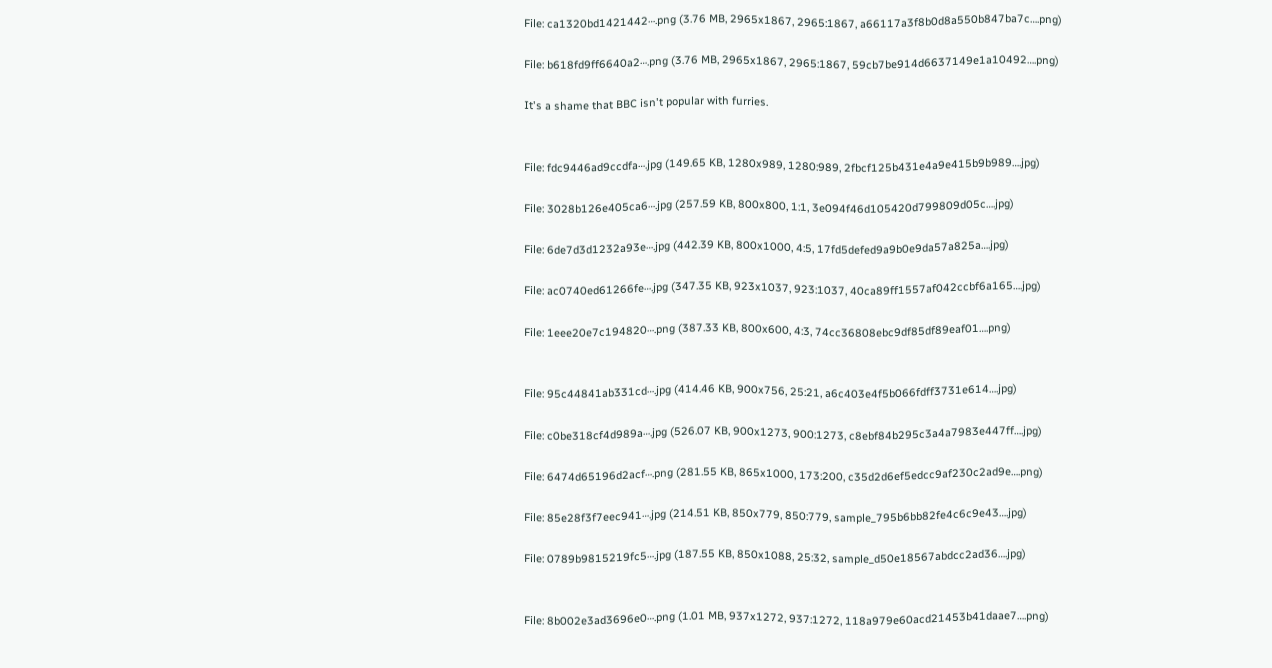File: ca1320bd1421442⋯.png (3.76 MB, 2965x1867, 2965:1867, a66117a3f8b0d8a550b847ba7c….png)

File: b618fd9ff6640a2⋯.png (3.76 MB, 2965x1867, 2965:1867, 59cb7be914d6637149e1a10492….png)

It's a shame that BBC isn't popular with furries.


File: fdc9446ad9ccdfa⋯.jpg (149.65 KB, 1280x989, 1280:989, 2fbcf125b431e4a9e415b9b989….jpg)

File: 3028b126e405ca6⋯.jpg (257.59 KB, 800x800, 1:1, 3e094f46d105420d799809d05c….jpg)

File: 6de7d3d1232a93e⋯.jpg (442.39 KB, 800x1000, 4:5, 17fd5defed9a9b0e9da57a825a….jpg)

File: ac0740ed61266fe⋯.jpg (347.35 KB, 923x1037, 923:1037, 40ca89ff1557af042ccbf6a165….jpg)

File: 1eee20e7c194820⋯.png (387.33 KB, 800x600, 4:3, 74cc36808ebc9df85df89eaf01….png)


File: 95c44841ab331cd⋯.jpg (414.46 KB, 900x756, 25:21, a6c403e4f5b066fdff3731e614….jpg)

File: c0be318cf4d989a⋯.jpg (526.07 KB, 900x1273, 900:1273, c8ebf84b295c3a4a7983e447ff….jpg)

File: 6474d65196d2acf⋯.png (281.55 KB, 865x1000, 173:200, c35d2d6ef5edcc9af230c2ad9e….png)

File: 85e28f3f7eec941⋯.jpg (214.51 KB, 850x779, 850:779, sample_795b6bb82fe4c6c9e43….jpg)

File: 0789b9815219fc5⋯.jpg (187.55 KB, 850x1088, 25:32, sample_d50e18567abdcc2ad36….jpg)


File: 8b002e3ad3696e0⋯.png (1.01 MB, 937x1272, 937:1272, 118a979e60acd21453b41daae7….png)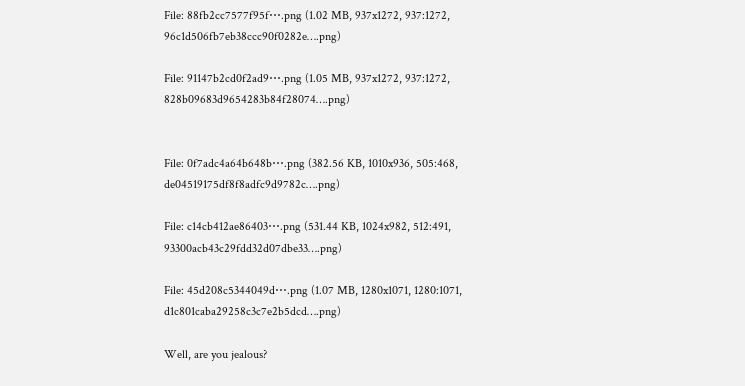File: 88fb2cc7577f95f⋯.png (1.02 MB, 937x1272, 937:1272, 96c1d506fb7eb38ccc90f0282e….png)

File: 91147b2cd0f2ad9⋯.png (1.05 MB, 937x1272, 937:1272, 828b09683d9654283b84f28074….png)


File: 0f7adc4a64b648b⋯.png (382.56 KB, 1010x936, 505:468, de04519175df8f8adfc9d9782c….png)

File: c14cb412ae86403⋯.png (531.44 KB, 1024x982, 512:491, 93300acb43c29fdd32d07dbe33….png)

File: 45d208c5344049d⋯.png (1.07 MB, 1280x1071, 1280:1071, d1c801caba29258c3c7e2b5dcd….png)

Well, are you jealous?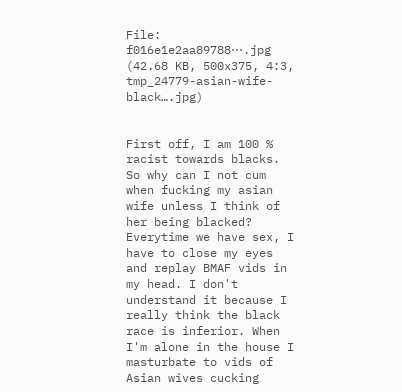File: f016e1e2aa89788⋯.jpg (42.68 KB, 500x375, 4:3, tmp_24779-asian-wife-black….jpg)


First off, I am 100 % racist towards blacks. So why can I not cum when fucking my asian wife unless I think of her being blacked? Everytime we have sex, I have to close my eyes and replay BMAF vids in my head. I don't understand it because I really think the black race is inferior. When I'm alone in the house I masturbate to vids of Asian wives cucking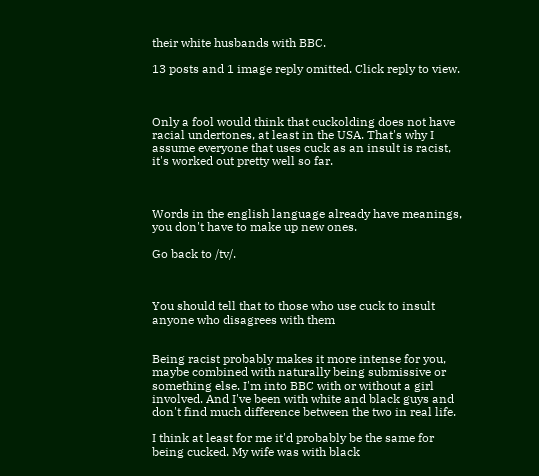their white husbands with BBC.

13 posts and 1 image reply omitted. Click reply to view.



Only a fool would think that cuckolding does not have racial undertones, at least in the USA. That's why I assume everyone that uses cuck as an insult is racist, it's worked out pretty well so far.



Words in the english language already have meanings, you don't have to make up new ones.

Go back to /tv/.



You should tell that to those who use cuck to insult anyone who disagrees with them


Being racist probably makes it more intense for you, maybe combined with naturally being submissive or something else. I'm into BBC with or without a girl involved. And I've been with white and black guys and don't find much difference between the two in real life.

I think at least for me it'd probably be the same for being cucked. My wife was with black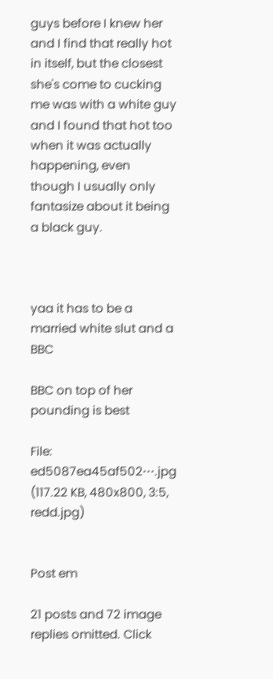guys before I knew her and I find that really hot in itself, but the closest she's come to cucking me was with a white guy and I found that hot too when it was actually happening, even though I usually only fantasize about it being a black guy.



yaa it has to be a married white slut and a BBC

BBC on top of her pounding is best

File: ed5087ea45af502⋯.jpg (117.22 KB, 480x800, 3:5, redd.jpg)


Post em

21 posts and 72 image replies omitted. Click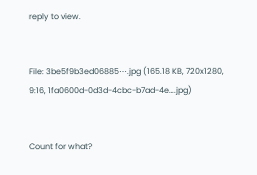reply to view.


File: 3be5f9b3ed06885⋯.jpg (165.18 KB, 720x1280, 9:16, 1fa0600d-0d3d-4cbc-b7ad-4e….jpg)


Count for what?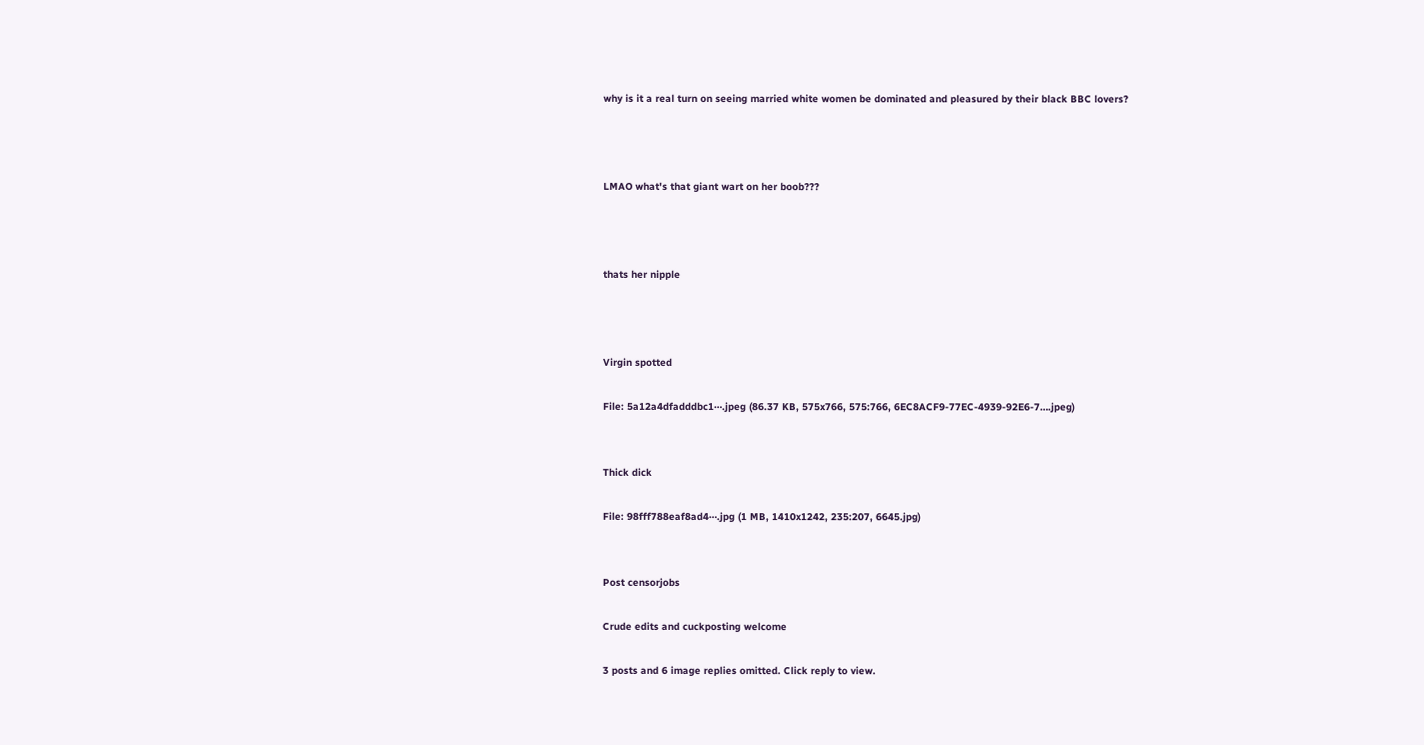why is it a real turn on seeing married white women be dominated and pleasured by their black BBC lovers?



LMAO what's that giant wart on her boob???



thats her nipple



Virgin spotted

File: 5a12a4dfadddbc1⋯.jpeg (86.37 KB, 575x766, 575:766, 6EC8ACF9-77EC-4939-92E6-7….jpeg)


Thick dick

File: 98fff788eaf8ad4⋯.jpg (1 MB, 1410x1242, 235:207, 6645.jpg)


Post censorjobs

Crude edits and cuckposting welcome

3 posts and 6 image replies omitted. Click reply to view.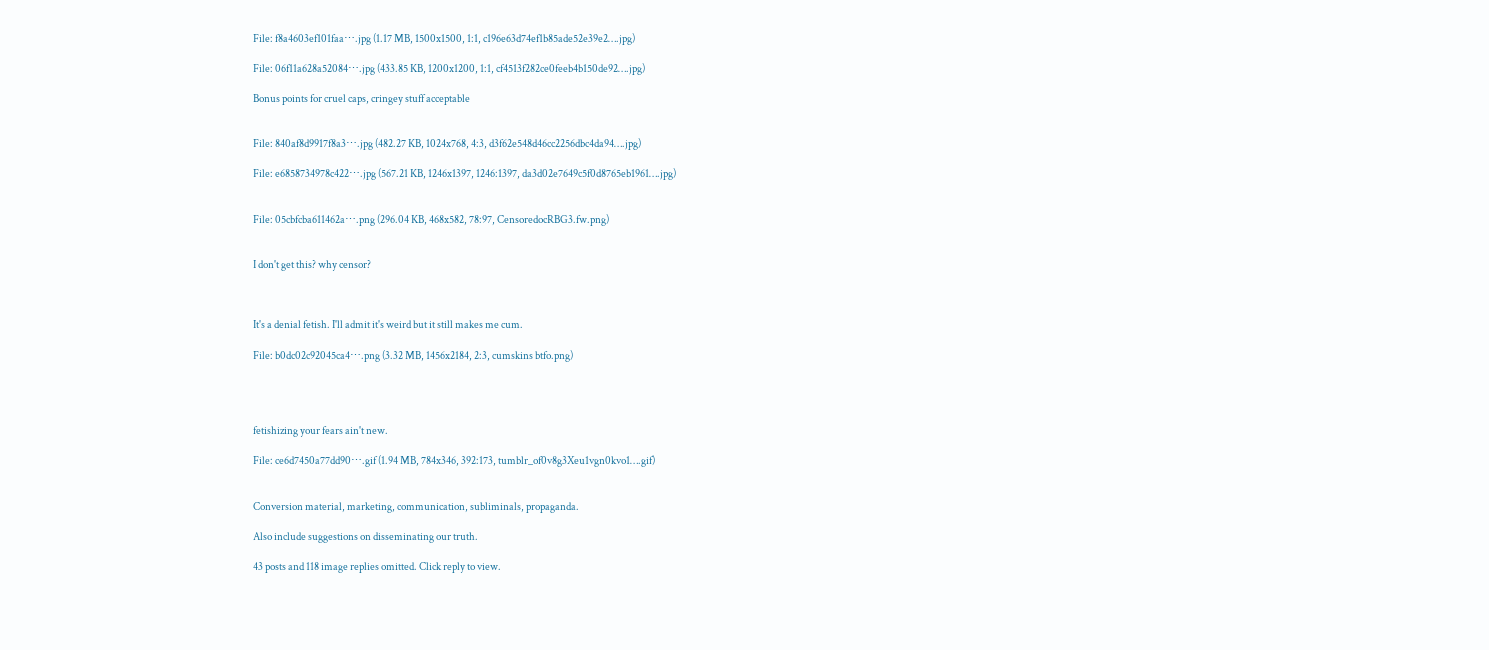File: f8a4603ef101faa⋯.jpg (1.17 MB, 1500x1500, 1:1, c196e63d74ef1b85ade52e39e2….jpg)

File: 06f11a628a52084⋯.jpg (433.85 KB, 1200x1200, 1:1, cf4513f282ce0feeb4b150de92….jpg)

Bonus points for cruel caps, cringey stuff acceptable


File: 840af8d9917f8a3⋯.jpg (482.27 KB, 1024x768, 4:3, d3f62e548d46cc2256dbc4da94….jpg)

File: e6858734978c422⋯.jpg (567.21 KB, 1246x1397, 1246:1397, da3d02e7649c5f0d8765eb1961….jpg)


File: 05cbfcba611462a⋯.png (296.04 KB, 468x582, 78:97, CensoredocRBG3.fw.png)


I don't get this? why censor?



It's a denial fetish. I'll admit it's weird but it still makes me cum.

File: b0dc02c92045ca4⋯.png (3.32 MB, 1456x2184, 2:3, cumskins btfo.png)




fetishizing your fears ain't new.

File: ce6d7450a77dd90⋯.gif (1.94 MB, 784x346, 392:173, tumblr_of0v8g3Xeu1vgn0kvo1….gif)


Conversion material, marketing, communication, subliminals, propaganda.

Also include suggestions on disseminating our truth.

43 posts and 118 image replies omitted. Click reply to view.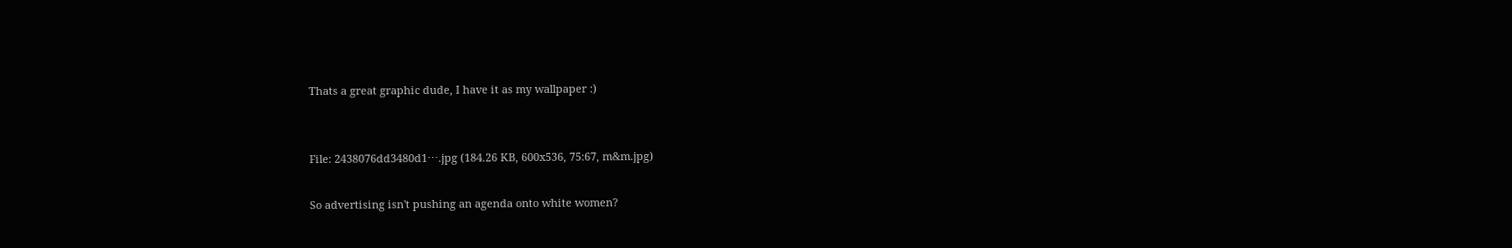Thats a great graphic dude, I have it as my wallpaper :)


File: 2438076dd3480d1⋯.jpg (184.26 KB, 600x536, 75:67, m&m.jpg)

So advertising isn't pushing an agenda onto white women?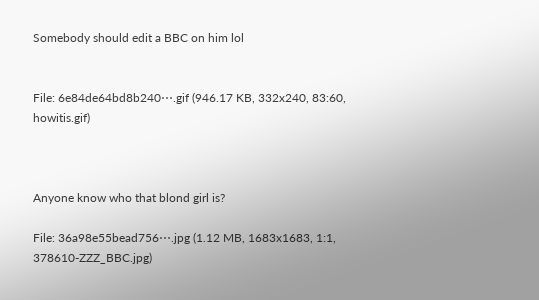Somebody should edit a BBC on him lol


File: 6e84de64bd8b240⋯.gif (946.17 KB, 332x240, 83:60, howitis.gif)



Anyone know who that blond girl is?

File: 36a98e55bead756⋯.jpg (1.12 MB, 1683x1683, 1:1, 378610-ZZZ_BBC.jpg)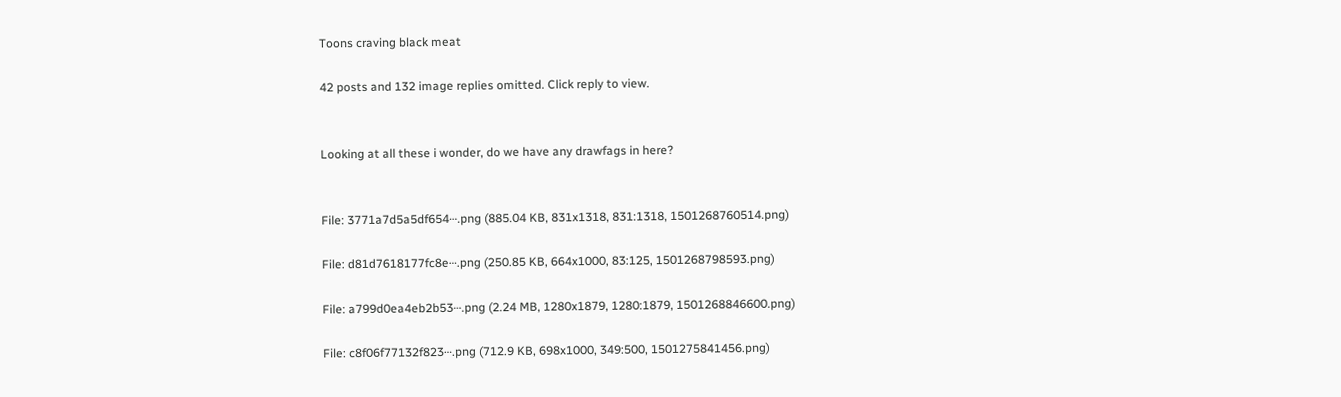Toons craving black meat

42 posts and 132 image replies omitted. Click reply to view.


Looking at all these i wonder, do we have any drawfags in here?


File: 3771a7d5a5df654⋯.png (885.04 KB, 831x1318, 831:1318, 1501268760514.png)

File: d81d7618177fc8e⋯.png (250.85 KB, 664x1000, 83:125, 1501268798593.png)

File: a799d0ea4eb2b53⋯.png (2.24 MB, 1280x1879, 1280:1879, 1501268846600.png)

File: c8f06f77132f823⋯.png (712.9 KB, 698x1000, 349:500, 1501275841456.png)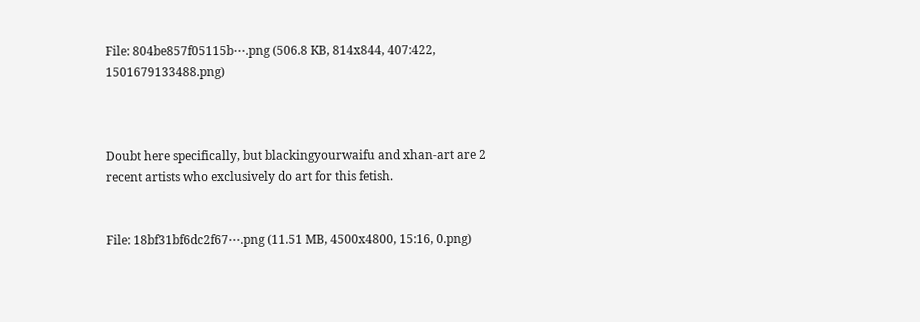File: 804be857f05115b⋯.png (506.8 KB, 814x844, 407:422, 1501679133488.png)



Doubt here specifically, but blackingyourwaifu and xhan-art are 2 recent artists who exclusively do art for this fetish.


File: 18bf31bf6dc2f67⋯.png (11.51 MB, 4500x4800, 15:16, 0.png)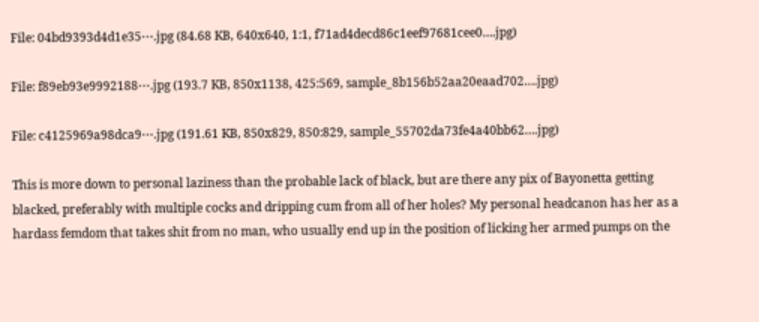File: 04bd9393d4d1e35⋯.jpg (84.68 KB, 640x640, 1:1, f71ad4decd86c1eef97681cee0….jpg)

File: f89eb93e9992188⋯.jpg (193.7 KB, 850x1138, 425:569, sample_8b156b52aa20eaad702….jpg)

File: c4125969a98dca9⋯.jpg (191.61 KB, 850x829, 850:829, sample_55702da73fe4a40bb62….jpg)

This is more down to personal laziness than the probable lack of black, but are there any pix of Bayonetta getting blacked, preferably with multiple cocks and dripping cum from all of her holes? My personal headcanon has her as a hardass femdom that takes shit from no man, who usually end up in the position of licking her armed pumps on the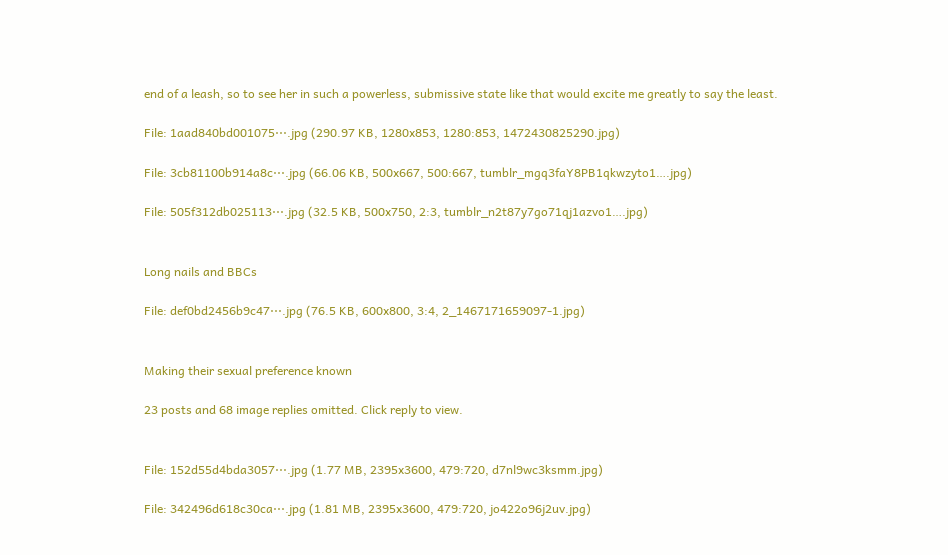end of a leash, so to see her in such a powerless, submissive state like that would excite me greatly to say the least.

File: 1aad840bd001075⋯.jpg (290.97 KB, 1280x853, 1280:853, 1472430825290.jpg)

File: 3cb81100b914a8c⋯.jpg (66.06 KB, 500x667, 500:667, tumblr_mgq3faY8PB1qkwzyto1….jpg)

File: 505f312db025113⋯.jpg (32.5 KB, 500x750, 2:3, tumblr_n2t87y7go71qj1azvo1….jpg)


Long nails and BBCs

File: def0bd2456b9c47⋯.jpg (76.5 KB, 600x800, 3:4, 2_1467171659097-1.jpg)


Making their sexual preference known

23 posts and 68 image replies omitted. Click reply to view.


File: 152d55d4bda3057⋯.jpg (1.77 MB, 2395x3600, 479:720, d7nl9wc3ksmm.jpg)

File: 342496d618c30ca⋯.jpg (1.81 MB, 2395x3600, 479:720, jo422o96j2uv.jpg)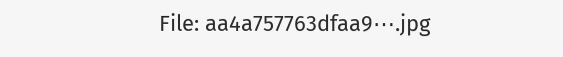File: aa4a757763dfaa9⋯.jpg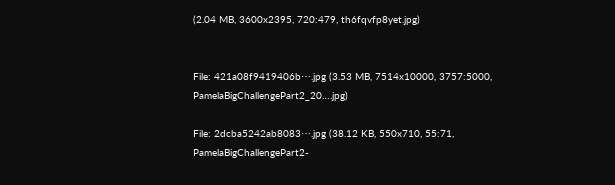(2.04 MB, 3600x2395, 720:479, th6fqvfp8yet.jpg)


File: 421a08f9419406b⋯.jpg (3.53 MB, 7514x10000, 3757:5000, PamelaBigChallengePart2_20….jpg)

File: 2dcba5242ab8083⋯.jpg (38.12 KB, 550x710, 55:71, PamelaBigChallengePart2-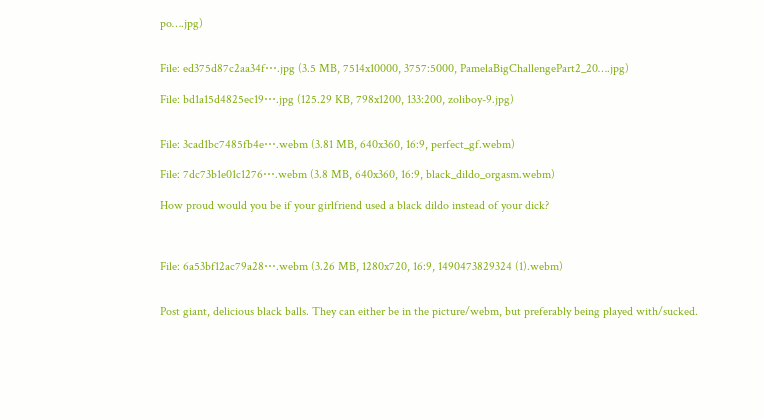po….jpg)


File: ed375d87c2aa34f⋯.jpg (3.5 MB, 7514x10000, 3757:5000, PamelaBigChallengePart2_20….jpg)

File: bd1a15d4825ec19⋯.jpg (125.29 KB, 798x1200, 133:200, zoliboy-9.jpg)


File: 3cad1bc7485fb4e⋯.webm (3.81 MB, 640x360, 16:9, perfect_gf.webm)

File: 7dc73b1e01c1276⋯.webm (3.8 MB, 640x360, 16:9, black_dildo_orgasm.webm)

How proud would you be if your girlfriend used a black dildo instead of your dick?



File: 6a53bf12ac79a28⋯.webm (3.26 MB, 1280x720, 16:9, 1490473829324 (1).webm)


Post giant, delicious black balls. They can either be in the picture/webm, but preferably being played with/sucked.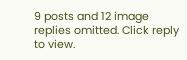9 posts and 12 image replies omitted. Click reply to view.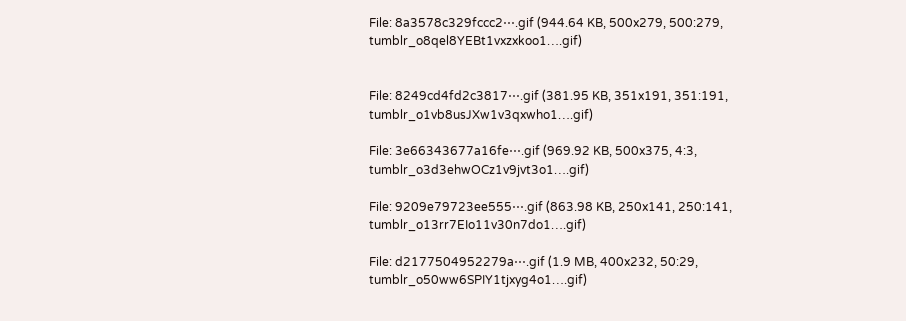File: 8a3578c329fccc2⋯.gif (944.64 KB, 500x279, 500:279, tumblr_o8qel8YEBt1vxzxkoo1….gif)


File: 8249cd4fd2c3817⋯.gif (381.95 KB, 351x191, 351:191, tumblr_o1vb8usJXw1v3qxwho1….gif)

File: 3e66343677a16fe⋯.gif (969.92 KB, 500x375, 4:3, tumblr_o3d3ehwOCz1v9jvt3o1….gif)

File: 9209e79723ee555⋯.gif (863.98 KB, 250x141, 250:141, tumblr_o13rr7EIo11v30n7do1….gif)

File: d2177504952279a⋯.gif (1.9 MB, 400x232, 50:29, tumblr_o50ww6SPIY1tjxyg4o1….gif)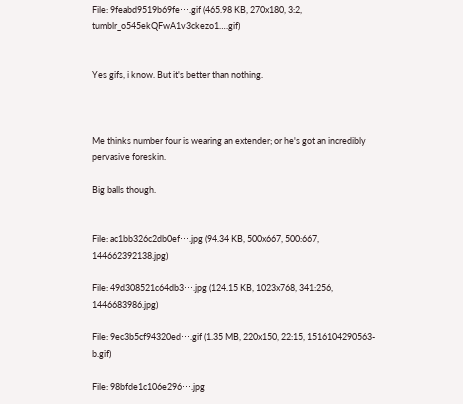File: 9feabd9519b69fe⋯.gif (465.98 KB, 270x180, 3:2, tumblr_o545ekQFwA1v3ckezo1….gif)


Yes gifs, i know. But it's better than nothing.



Me thinks number four is wearing an extender; or he's got an incredibly pervasive foreskin.

Big balls though.


File: ac1bb326c2db0ef⋯.jpg (94.34 KB, 500x667, 500:667, 144662392138.jpg)

File: 49d308521c64db3⋯.jpg (124.15 KB, 1023x768, 341:256, 1446683986.jpg)

File: 9ec3b5cf94320ed⋯.gif (1.35 MB, 220x150, 22:15, 1516104290563-b.gif)

File: 98bfde1c106e296⋯.jpg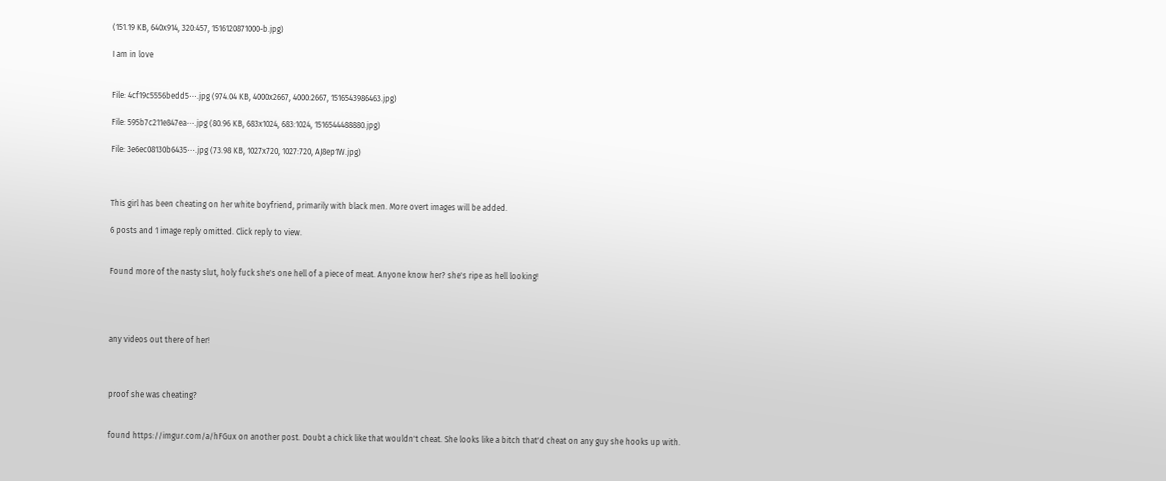(151.19 KB, 640x914, 320:457, 1516120871000-b.jpg)

I am in love


File: 4cf19c5556bedd5⋯.jpg (974.04 KB, 4000x2667, 4000:2667, 1516543986463.jpg)

File: 595b7c211e847ea⋯.jpg (80.96 KB, 683x1024, 683:1024, 1516544488880.jpg)

File: 3e6ec08130b6435⋯.jpg (73.98 KB, 1027x720, 1027:720, AJ8ep1W.jpg)



This girl has been cheating on her white boyfriend, primarily with black men. More overt images will be added.

6 posts and 1 image reply omitted. Click reply to view.


Found more of the nasty slut, holy fuck she's one hell of a piece of meat. Anyone know her? she's ripe as hell looking!




any videos out there of her!



proof she was cheating?


found https://imgur.com/a/hFGux on another post. Doubt a chick like that wouldn't cheat. She looks like a bitch that'd cheat on any guy she hooks up with.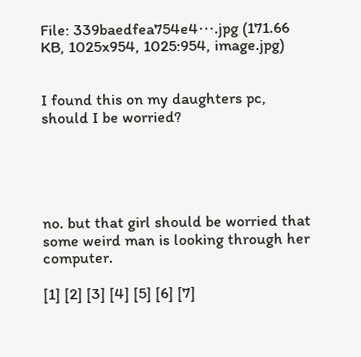File: 339baedfea754e4⋯.jpg (171.66 KB, 1025x954, 1025:954, image.jpg)


I found this on my daughters pc, should I be worried?





no. but that girl should be worried that some weird man is looking through her computer.

[1] [2] [3] [4] [5] [6] [7]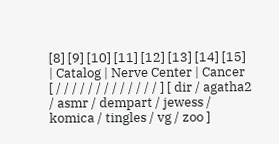[8] [9] [10] [11] [12] [13] [14] [15]
| Catalog | Nerve Center | Cancer
[ / / / / / / / / / / / / / ] [ dir / agatha2 / asmr / dempart / jewess / komica / tingles / vg / zoo ]